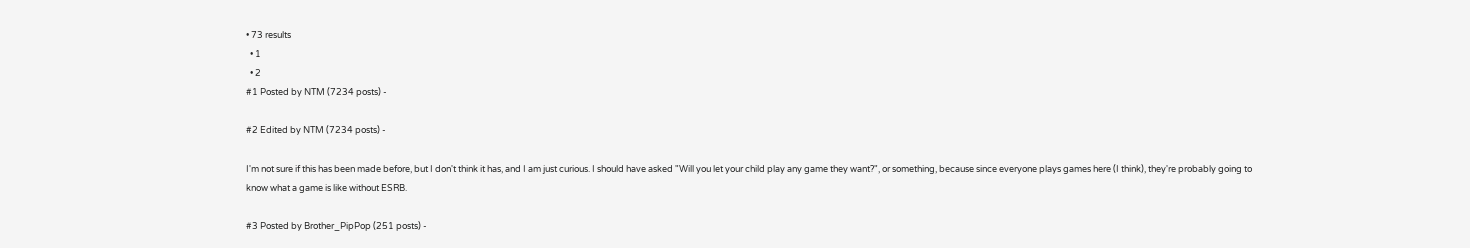• 73 results
  • 1
  • 2
#1 Posted by NTM (7234 posts) -

#2 Edited by NTM (7234 posts) -

I'm not sure if this has been made before, but I don't think it has, and I am just curious. I should have asked "Will you let your child play any game they want?", or something, because since everyone plays games here (I think), they're probably going to know what a game is like without ESRB.

#3 Posted by Brother_PipPop (251 posts) -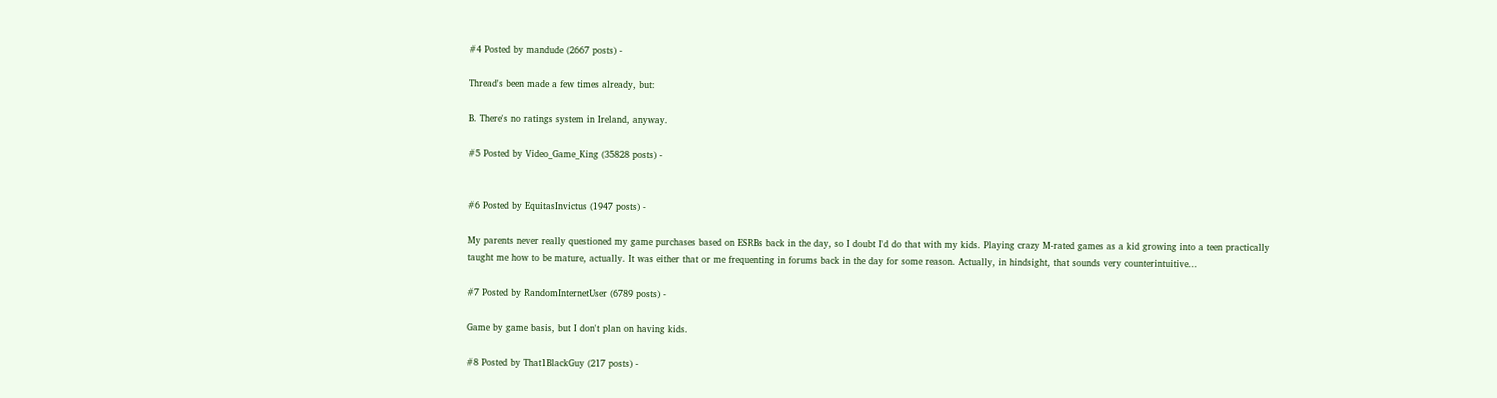#4 Posted by mandude (2667 posts) -

Thread's been made a few times already, but:

B. There's no ratings system in Ireland, anyway.

#5 Posted by Video_Game_King (35828 posts) -


#6 Posted by EquitasInvictus (1947 posts) -

My parents never really questioned my game purchases based on ESRBs back in the day, so I doubt I'd do that with my kids. Playing crazy M-rated games as a kid growing into a teen practically taught me how to be mature, actually. It was either that or me frequenting in forums back in the day for some reason. Actually, in hindsight, that sounds very counterintuitive...

#7 Posted by RandomInternetUser (6789 posts) -

Game by game basis, but I don't plan on having kids.

#8 Posted by That1BlackGuy (217 posts) -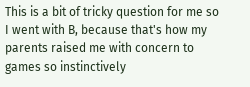This is a bit of tricky question for me so I went with B, because that's how my parents raised me with concern to games so instinctively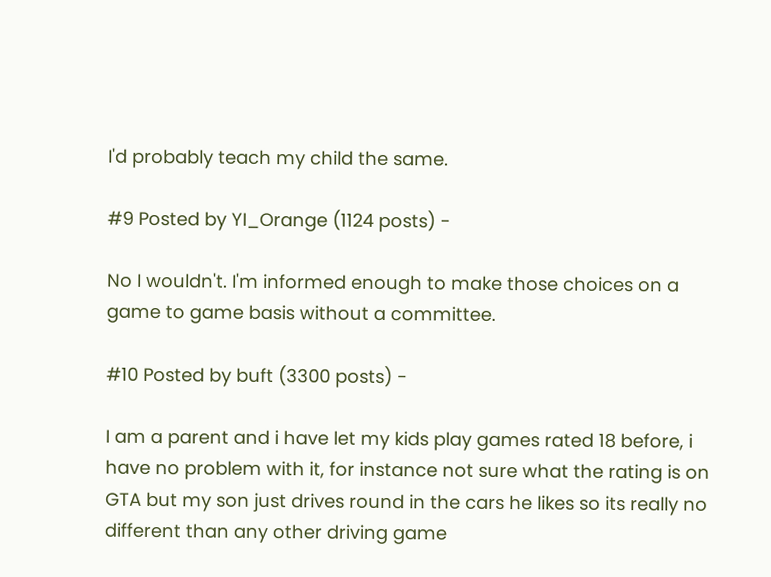I'd probably teach my child the same.

#9 Posted by YI_Orange (1124 posts) -

No I wouldn't. I'm informed enough to make those choices on a game to game basis without a committee.

#10 Posted by buft (3300 posts) -

I am a parent and i have let my kids play games rated 18 before, i have no problem with it, for instance not sure what the rating is on GTA but my son just drives round in the cars he likes so its really no different than any other driving game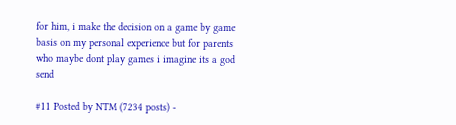for him, i make the decision on a game by game basis on my personal experience but for parents who maybe dont play games i imagine its a god send

#11 Posted by NTM (7234 posts) -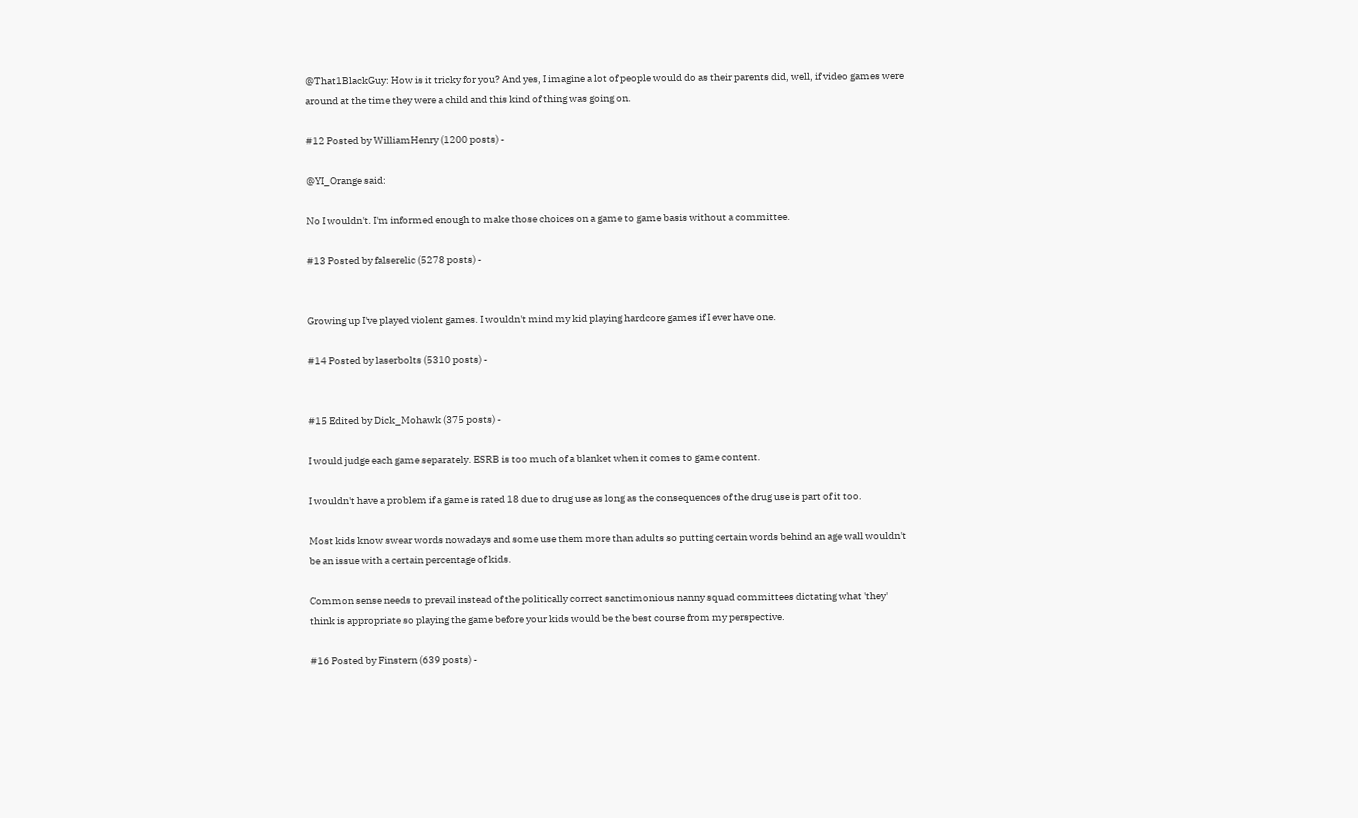@That1BlackGuy: How is it tricky for you? And yes, I imagine a lot of people would do as their parents did, well, if video games were around at the time they were a child and this kind of thing was going on.

#12 Posted by WilliamHenry (1200 posts) -

@YI_Orange said:

No I wouldn't. I'm informed enough to make those choices on a game to game basis without a committee.

#13 Posted by falserelic (5278 posts) -


Growing up I've played violent games. I wouldn't mind my kid playing hardcore games if I ever have one.

#14 Posted by laserbolts (5310 posts) -


#15 Edited by Dick_Mohawk (375 posts) -

I would judge each game separately. ESRB is too much of a blanket when it comes to game content.

I wouldn't have a problem if a game is rated 18 due to drug use as long as the consequences of the drug use is part of it too.

Most kids know swear words nowadays and some use them more than adults so putting certain words behind an age wall wouldn't be an issue with a certain percentage of kids.

Common sense needs to prevail instead of the politically correct sanctimonious nanny squad committees dictating what 'they' think is appropriate so playing the game before your kids would be the best course from my perspective.

#16 Posted by Finstern (639 posts) -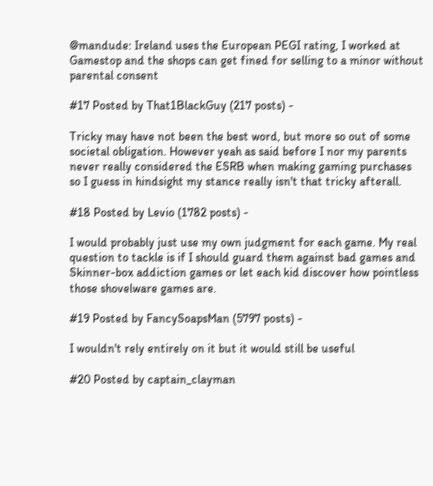@mandude: Ireland uses the European PEGI rating, I worked at Gamestop and the shops can get fined for selling to a minor without parental consent

#17 Posted by That1BlackGuy (217 posts) -

Tricky may have not been the best word, but more so out of some societal obligation. However yeah as said before I nor my parents never really considered the ESRB when making gaming purchases so I guess in hindsight my stance really isn't that tricky afterall.

#18 Posted by Levio (1782 posts) -

I would probably just use my own judgment for each game. My real question to tackle is if I should guard them against bad games and Skinner-box addiction games or let each kid discover how pointless those shovelware games are.

#19 Posted by FancySoapsMan (5797 posts) -

I wouldn't rely entirely on it but it would still be useful

#20 Posted by captain_clayman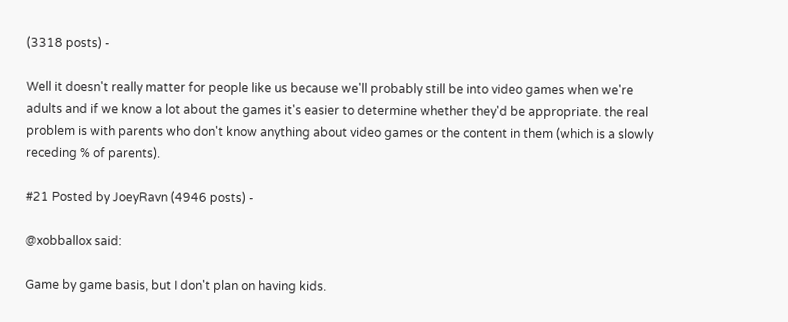(3318 posts) -

Well it doesn't really matter for people like us because we'll probably still be into video games when we're adults and if we know a lot about the games it's easier to determine whether they'd be appropriate. the real problem is with parents who don't know anything about video games or the content in them (which is a slowly receding % of parents).

#21 Posted by JoeyRavn (4946 posts) -

@xobballox said:

Game by game basis, but I don't plan on having kids.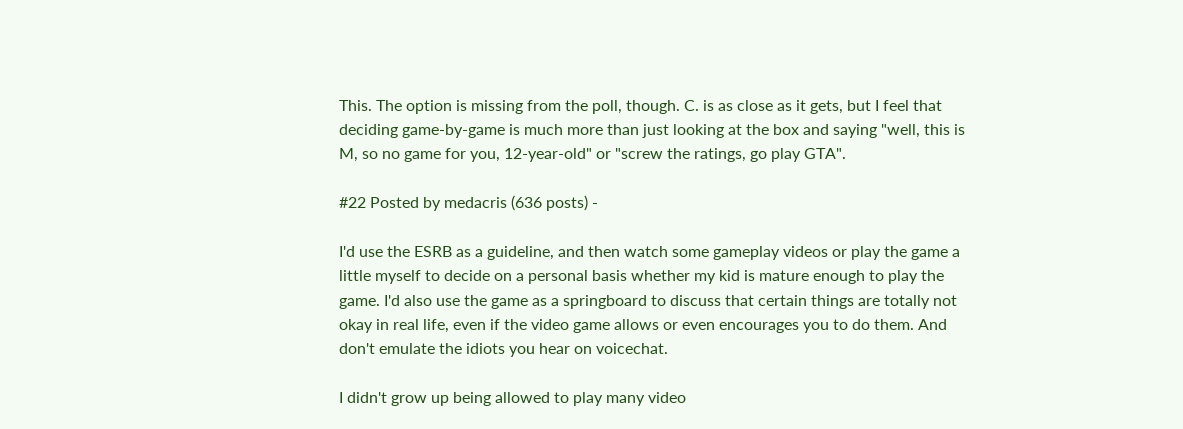This. The option is missing from the poll, though. C. is as close as it gets, but I feel that deciding game-by-game is much more than just looking at the box and saying "well, this is M, so no game for you, 12-year-old" or "screw the ratings, go play GTA".

#22 Posted by medacris (636 posts) -

I'd use the ESRB as a guideline, and then watch some gameplay videos or play the game a little myself to decide on a personal basis whether my kid is mature enough to play the game. I'd also use the game as a springboard to discuss that certain things are totally not okay in real life, even if the video game allows or even encourages you to do them. And don't emulate the idiots you hear on voicechat.

I didn't grow up being allowed to play many video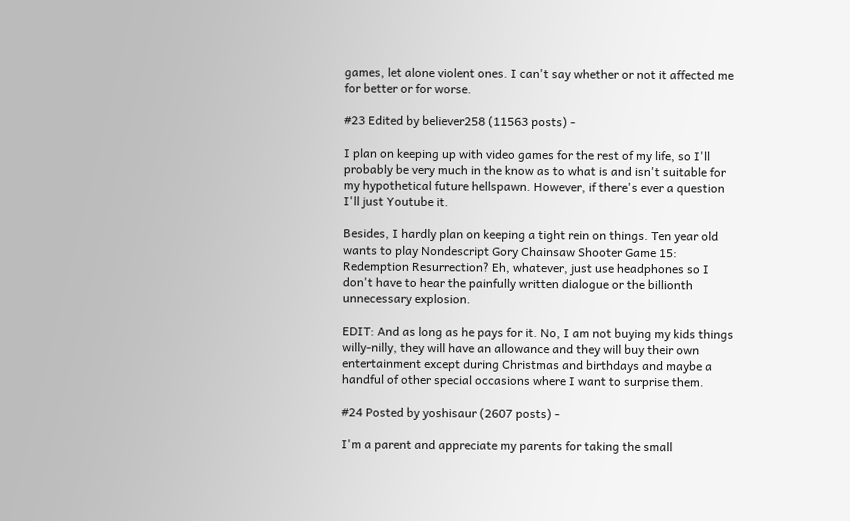games, let alone violent ones. I can't say whether or not it affected me for better or for worse.

#23 Edited by believer258 (11563 posts) -

I plan on keeping up with video games for the rest of my life, so I'll probably be very much in the know as to what is and isn't suitable for my hypothetical future hellspawn. However, if there's ever a question I'll just Youtube it.

Besides, I hardly plan on keeping a tight rein on things. Ten year old wants to play Nondescript Gory Chainsaw Shooter Game 15: Redemption Resurrection? Eh, whatever, just use headphones so I don't have to hear the painfully written dialogue or the billionth unnecessary explosion.

EDIT: And as long as he pays for it. No, I am not buying my kids things willy-nilly, they will have an allowance and they will buy their own entertainment except during Christmas and birthdays and maybe a handful of other special occasions where I want to surprise them.

#24 Posted by yoshisaur (2607 posts) -

I'm a parent and appreciate my parents for taking the small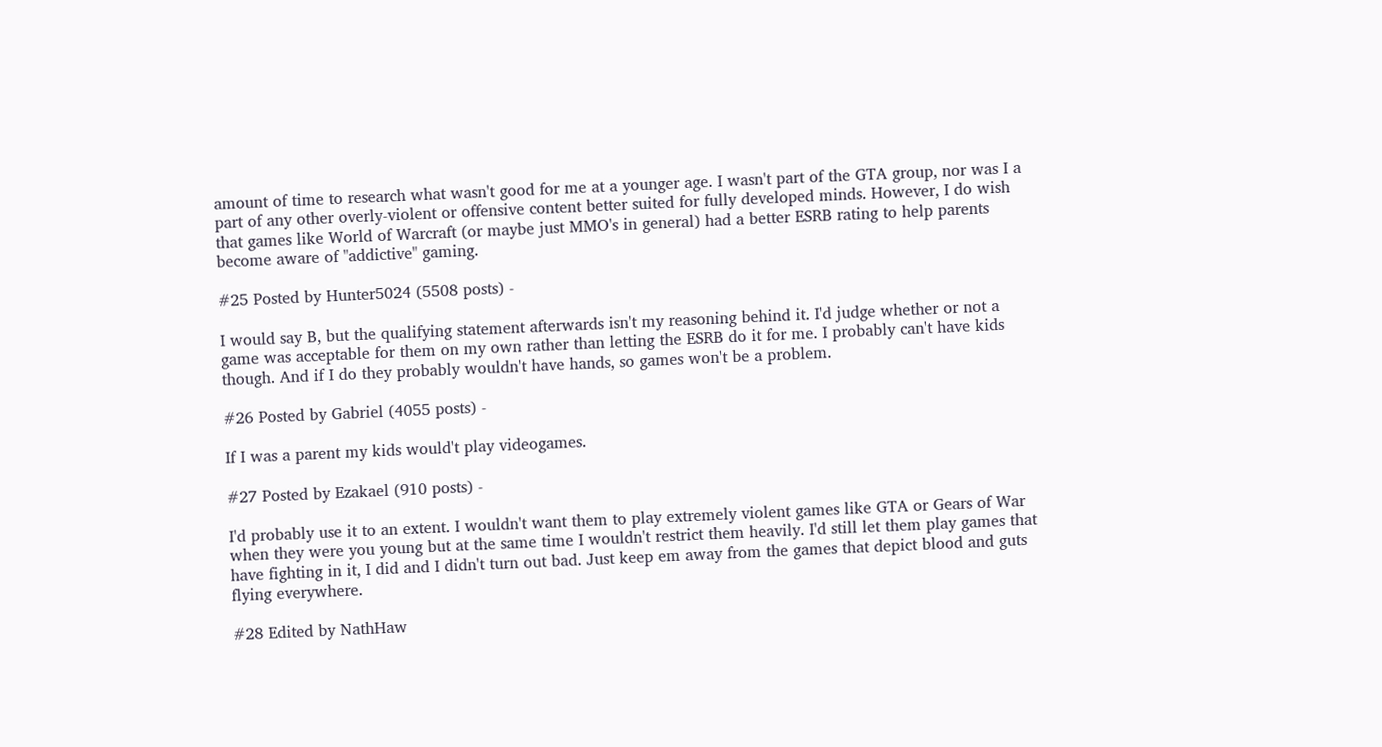amount of time to research what wasn't good for me at a younger age. I wasn't part of the GTA group, nor was I a part of any other overly-violent or offensive content better suited for fully developed minds. However, I do wish that games like World of Warcraft (or maybe just MMO's in general) had a better ESRB rating to help parents become aware of "addictive" gaming.

#25 Posted by Hunter5024 (5508 posts) -

I would say B, but the qualifying statement afterwards isn't my reasoning behind it. I'd judge whether or not a game was acceptable for them on my own rather than letting the ESRB do it for me. I probably can't have kids though. And if I do they probably wouldn't have hands, so games won't be a problem.

#26 Posted by Gabriel (4055 posts) -

If I was a parent my kids would't play videogames.

#27 Posted by Ezakael (910 posts) -

I'd probably use it to an extent. I wouldn't want them to play extremely violent games like GTA or Gears of War when they were you young but at the same time I wouldn't restrict them heavily. I'd still let them play games that have fighting in it, I did and I didn't turn out bad. Just keep em away from the games that depict blood and guts flying everywhere.

#28 Edited by NathHaw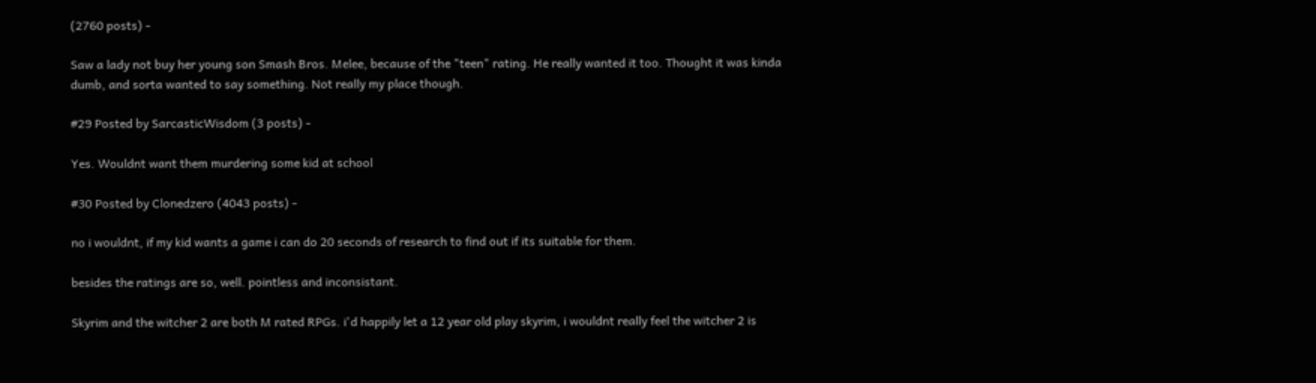(2760 posts) -

Saw a lady not buy her young son Smash Bros. Melee, because of the "teen" rating. He really wanted it too. Thought it was kinda dumb, and sorta wanted to say something. Not really my place though.

#29 Posted by SarcasticWisdom (3 posts) -

Yes. Wouldnt want them murdering some kid at school

#30 Posted by Clonedzero (4043 posts) -

no i wouldnt, if my kid wants a game i can do 20 seconds of research to find out if its suitable for them.

besides the ratings are so, well. pointless and inconsistant.

Skyrim and the witcher 2 are both M rated RPGs. i'd happily let a 12 year old play skyrim, i wouldnt really feel the witcher 2 is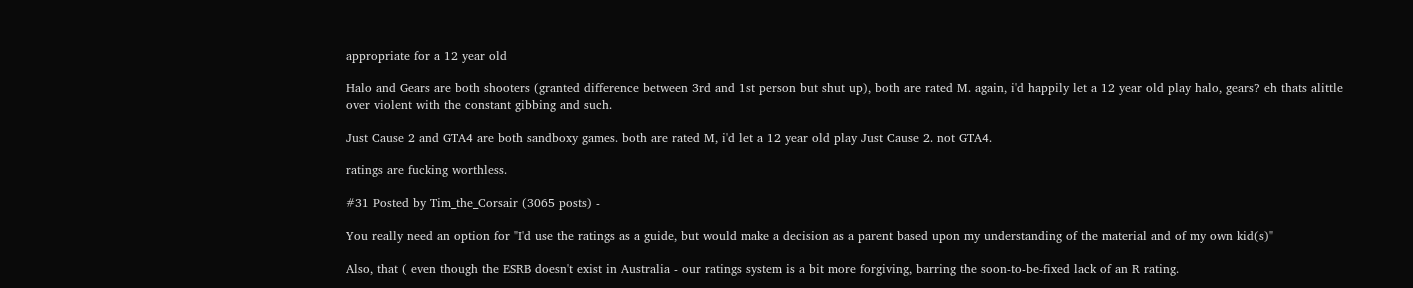appropriate for a 12 year old

Halo and Gears are both shooters (granted difference between 3rd and 1st person but shut up), both are rated M. again, i'd happily let a 12 year old play halo, gears? eh thats alittle over violent with the constant gibbing and such.

Just Cause 2 and GTA4 are both sandboxy games. both are rated M, i'd let a 12 year old play Just Cause 2. not GTA4.

ratings are fucking worthless.

#31 Posted by Tim_the_Corsair (3065 posts) -

You really need an option for "I'd use the ratings as a guide, but would make a decision as a parent based upon my understanding of the material and of my own kid(s)"

Also, that ( even though the ESRB doesn't exist in Australia - our ratings system is a bit more forgiving, barring the soon-to-be-fixed lack of an R rating.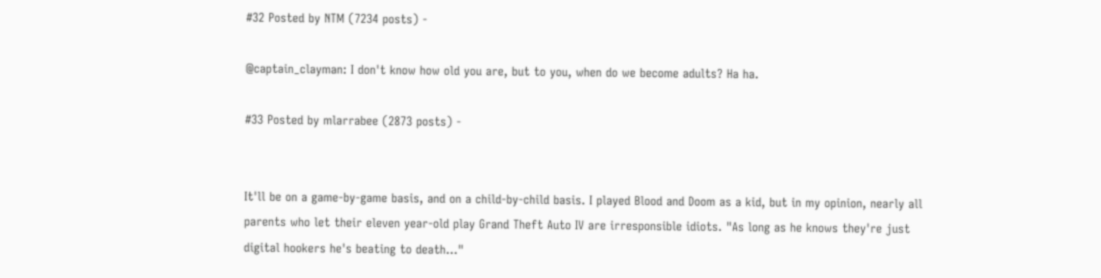#32 Posted by NTM (7234 posts) -

@captain_clayman: I don't know how old you are, but to you, when do we become adults? Ha ha.

#33 Posted by mlarrabee (2873 posts) -


It'll be on a game-by-game basis, and on a child-by-child basis. I played Blood and Doom as a kid, but in my opinion, nearly all parents who let their eleven year-old play Grand Theft Auto IV are irresponsible idiots. "As long as he knows they're just digital hookers he's beating to death..."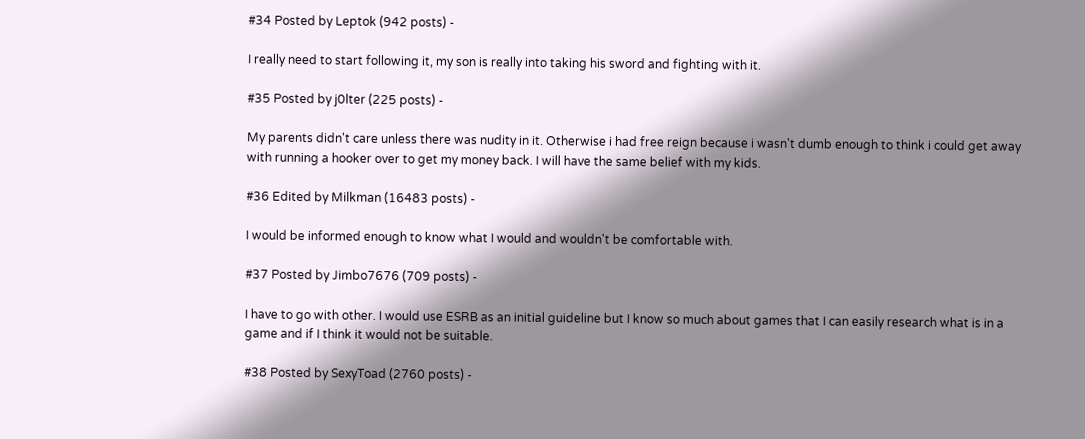#34 Posted by Leptok (942 posts) -

I really need to start following it, my son is really into taking his sword and fighting with it.

#35 Posted by j0lter (225 posts) -

My parents didn't care unless there was nudity in it. Otherwise i had free reign because i wasn't dumb enough to think i could get away with running a hooker over to get my money back. I will have the same belief with my kids.

#36 Edited by Milkman (16483 posts) -

I would be informed enough to know what I would and wouldn't be comfortable with.

#37 Posted by Jimbo7676 (709 posts) -

I have to go with other. I would use ESRB as an initial guideline but I know so much about games that I can easily research what is in a game and if I think it would not be suitable.

#38 Posted by SexyToad (2760 posts) -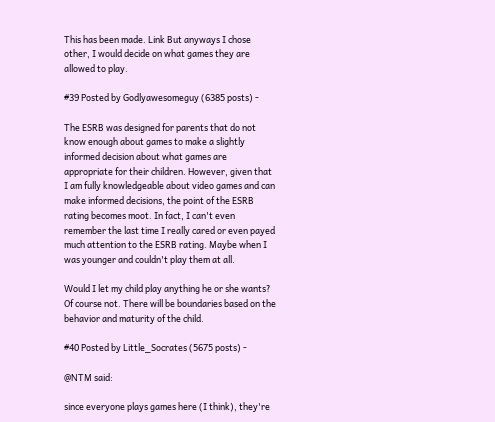This has been made. Link But anyways I chose other, I would decide on what games they are allowed to play.

#39 Posted by Godlyawesomeguy (6385 posts) -

The ESRB was designed for parents that do not know enough about games to make a slightly informed decision about what games are appropriate for their children. However, given that I am fully knowledgeable about video games and can make informed decisions, the point of the ESRB rating becomes moot. In fact, I can't even remember the last time I really cared or even payed much attention to the ESRB rating. Maybe when I was younger and couldn't play them at all.

Would I let my child play anything he or she wants? Of course not. There will be boundaries based on the behavior and maturity of the child.

#40 Posted by Little_Socrates (5675 posts) -

@NTM said:

since everyone plays games here (I think), they're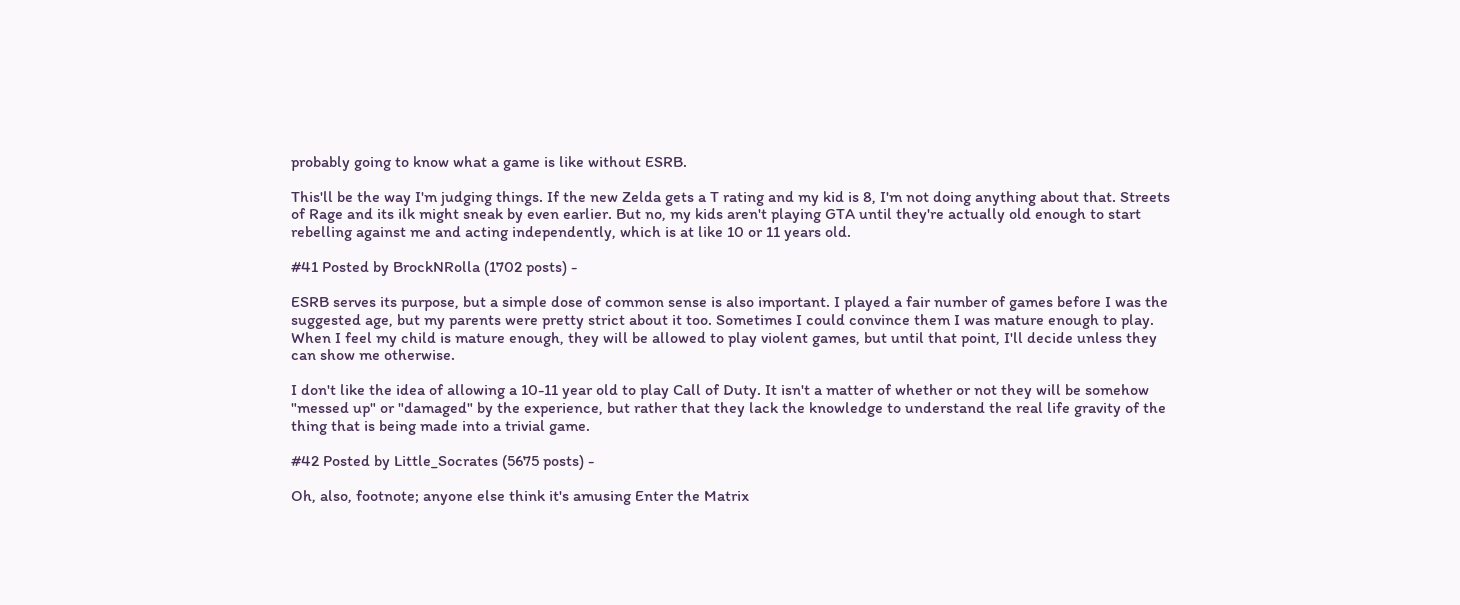probably going to know what a game is like without ESRB.

This'll be the way I'm judging things. If the new Zelda gets a T rating and my kid is 8, I'm not doing anything about that. Streets of Rage and its ilk might sneak by even earlier. But no, my kids aren't playing GTA until they're actually old enough to start rebelling against me and acting independently, which is at like 10 or 11 years old.

#41 Posted by BrockNRolla (1702 posts) -

ESRB serves its purpose, but a simple dose of common sense is also important. I played a fair number of games before I was the suggested age, but my parents were pretty strict about it too. Sometimes I could convince them I was mature enough to play. When I feel my child is mature enough, they will be allowed to play violent games, but until that point, I'll decide unless they can show me otherwise.

I don't like the idea of allowing a 10-11 year old to play Call of Duty. It isn't a matter of whether or not they will be somehow "messed up" or "damaged" by the experience, but rather that they lack the knowledge to understand the real life gravity of the thing that is being made into a trivial game.

#42 Posted by Little_Socrates (5675 posts) -

Oh, also, footnote; anyone else think it's amusing Enter the Matrix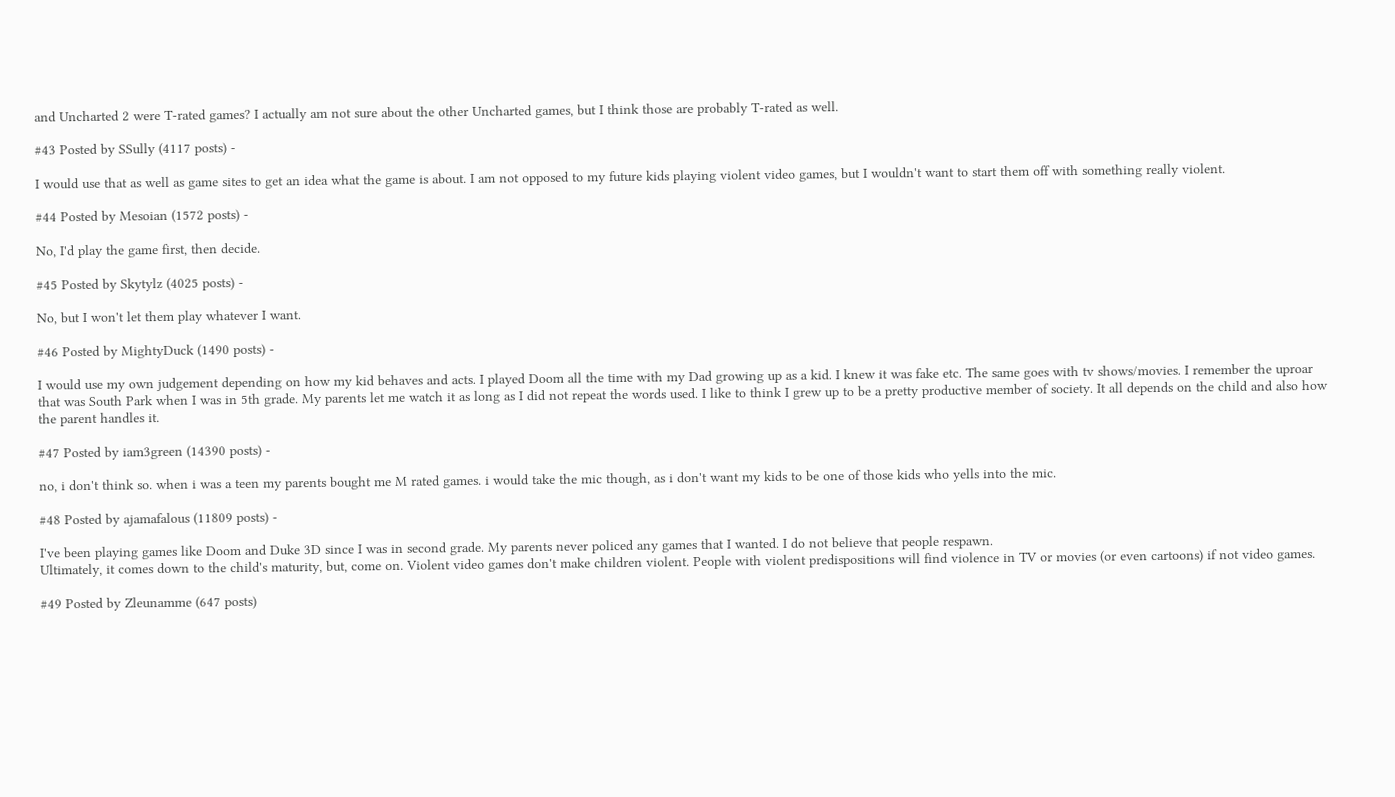and Uncharted 2 were T-rated games? I actually am not sure about the other Uncharted games, but I think those are probably T-rated as well.

#43 Posted by SSully (4117 posts) -

I would use that as well as game sites to get an idea what the game is about. I am not opposed to my future kids playing violent video games, but I wouldn't want to start them off with something really violent.

#44 Posted by Mesoian (1572 posts) -

No, I'd play the game first, then decide.

#45 Posted by Skytylz (4025 posts) -

No, but I won't let them play whatever I want.

#46 Posted by MightyDuck (1490 posts) -

I would use my own judgement depending on how my kid behaves and acts. I played Doom all the time with my Dad growing up as a kid. I knew it was fake etc. The same goes with tv shows/movies. I remember the uproar that was South Park when I was in 5th grade. My parents let me watch it as long as I did not repeat the words used. I like to think I grew up to be a pretty productive member of society. It all depends on the child and also how the parent handles it.

#47 Posted by iam3green (14390 posts) -

no, i don't think so. when i was a teen my parents bought me M rated games. i would take the mic though, as i don't want my kids to be one of those kids who yells into the mic.

#48 Posted by ajamafalous (11809 posts) -

I've been playing games like Doom and Duke 3D since I was in second grade. My parents never policed any games that I wanted. I do not believe that people respawn.
Ultimately, it comes down to the child's maturity, but, come on. Violent video games don't make children violent. People with violent predispositions will find violence in TV or movies (or even cartoons) if not video games.

#49 Posted by Zleunamme (647 posts)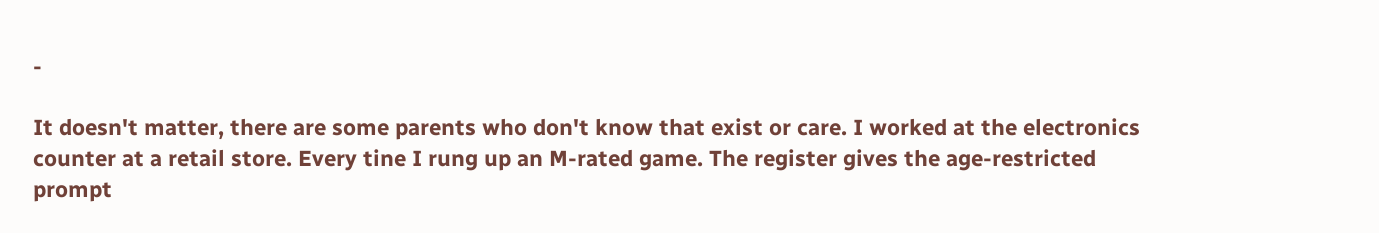-

It doesn't matter, there are some parents who don't know that exist or care. I worked at the electronics counter at a retail store. Every tine I rung up an M-rated game. The register gives the age-restricted prompt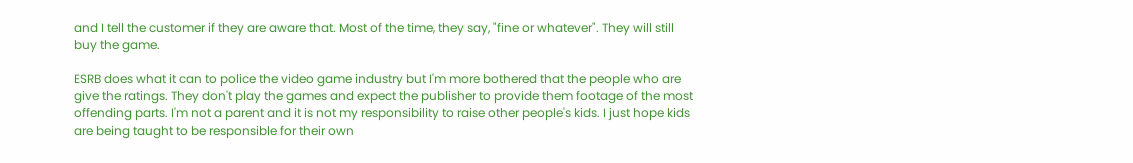and I tell the customer if they are aware that. Most of the time, they say, "fine or whatever". They will still buy the game.

ESRB does what it can to police the video game industry but I'm more bothered that the people who are give the ratings. They don't play the games and expect the publisher to provide them footage of the most offending parts. I'm not a parent and it is not my responsibility to raise other people's kids. I just hope kids are being taught to be responsible for their own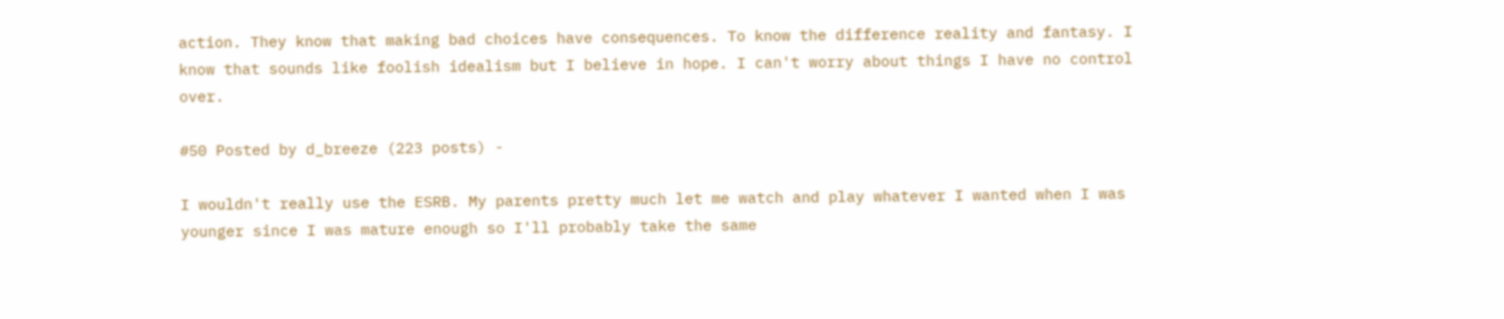action. They know that making bad choices have consequences. To know the difference reality and fantasy. I know that sounds like foolish idealism but I believe in hope. I can't worry about things I have no control over.

#50 Posted by d_breeze (223 posts) -

I wouldn't really use the ESRB. My parents pretty much let me watch and play whatever I wanted when I was younger since I was mature enough so I'll probably take the same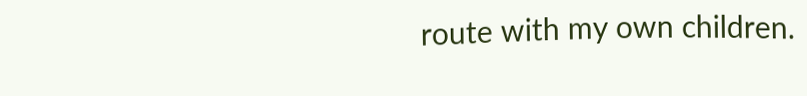route with my own children.